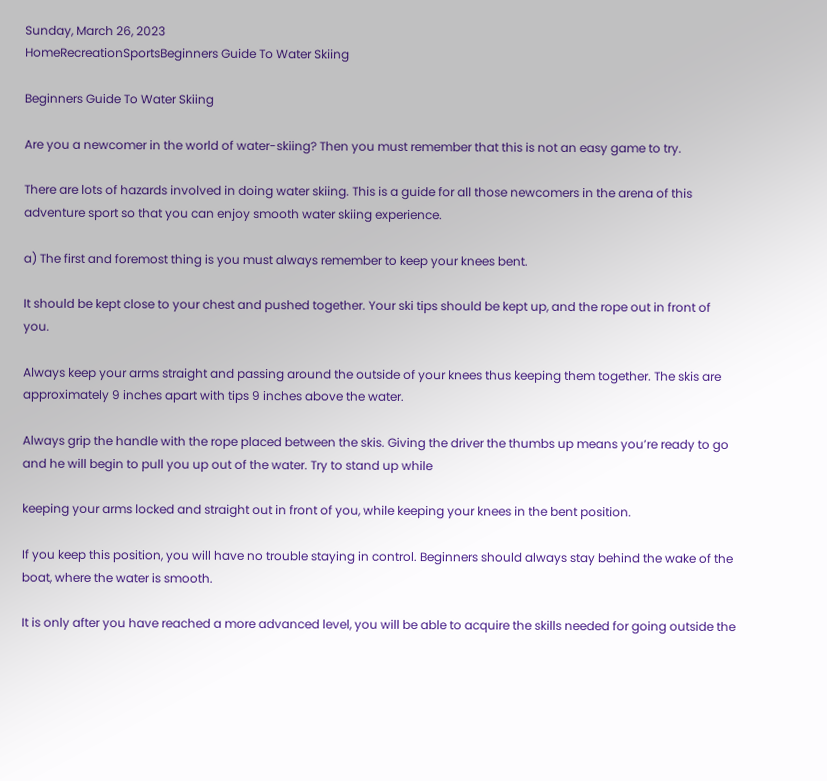Sunday, March 26, 2023
HomeRecreationSportsBeginners Guide To Water Skiing

Beginners Guide To Water Skiing

Are you a newcomer in the world of water-skiing? Then you must remember that this is not an easy game to try.

There are lots of hazards involved in doing water skiing. This is a guide for all those newcomers in the arena of this adventure sport so that you can enjoy smooth water skiing experience.

a) The first and foremost thing is you must always remember to keep your knees bent.

It should be kept close to your chest and pushed together. Your ski tips should be kept up, and the rope out in front of you.

Always keep your arms straight and passing around the outside of your knees thus keeping them together. The skis are approximately 9 inches apart with tips 9 inches above the water.

Always grip the handle with the rope placed between the skis. Giving the driver the thumbs up means you’re ready to go and he will begin to pull you up out of the water. Try to stand up while

keeping your arms locked and straight out in front of you, while keeping your knees in the bent position.

If you keep this position, you will have no trouble staying in control. Beginners should always stay behind the wake of the boat, where the water is smooth.

It is only after you have reached a more advanced level, you will be able to acquire the skills needed for going outside the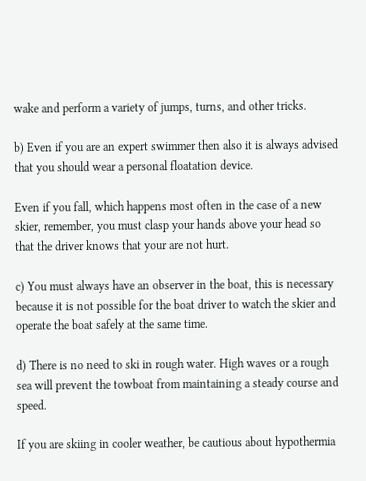wake and perform a variety of jumps, turns, and other tricks.

b) Even if you are an expert swimmer then also it is always advised that you should wear a personal floatation device.

Even if you fall, which happens most often in the case of a new skier, remember, you must clasp your hands above your head so that the driver knows that your are not hurt.

c) You must always have an observer in the boat, this is necessary because it is not possible for the boat driver to watch the skier and operate the boat safely at the same time.

d) There is no need to ski in rough water. High waves or a rough sea will prevent the towboat from maintaining a steady course and speed.

If you are skiing in cooler weather, be cautious about hypothermia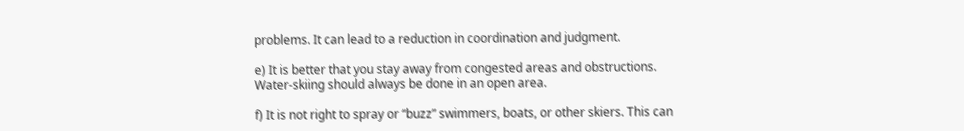problems. It can lead to a reduction in coordination and judgment.

e) It is better that you stay away from congested areas and obstructions. Water-skiing should always be done in an open area.

f) It is not right to spray or “buzz” swimmers, boats, or other skiers. This can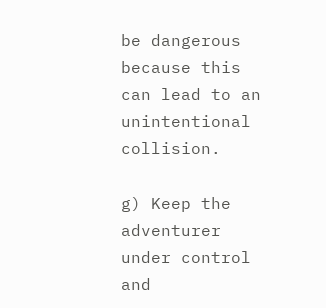be dangerous because this can lead to an unintentional collision.

g) Keep the adventurer under control and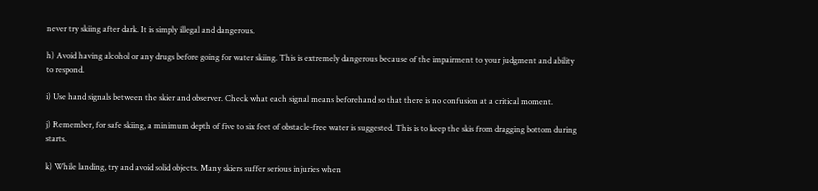never try skiing after dark. It is simply illegal and dangerous.

h) Avoid having alcohol or any drugs before going for water skiing. This is extremely dangerous because of the impairment to your judgment and ability to respond.

i) Use hand signals between the skier and observer. Check what each signal means beforehand so that there is no confusion at a critical moment.

j) Remember, for safe skiing, a minimum depth of five to six feet of obstacle-free water is suggested. This is to keep the skis from dragging bottom during starts.

k) While landing, try and avoid solid objects. Many skiers suffer serious injuries when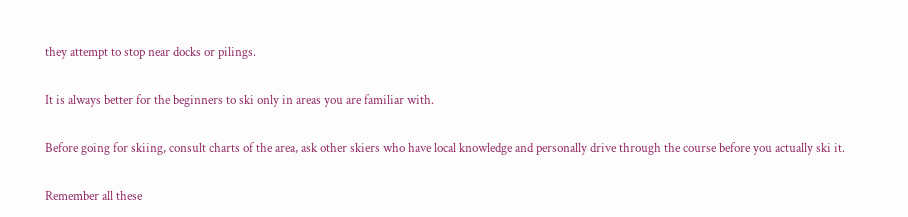they attempt to stop near docks or pilings.

It is always better for the beginners to ski only in areas you are familiar with.

Before going for skiing, consult charts of the area, ask other skiers who have local knowledge and personally drive through the course before you actually ski it.

Remember all these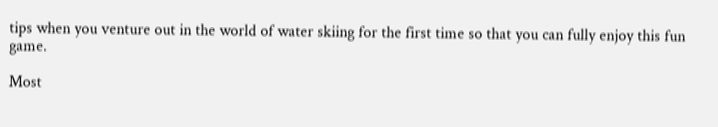tips when you venture out in the world of water skiing for the first time so that you can fully enjoy this fun game.

Most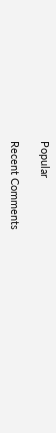Popular

Recent Comments